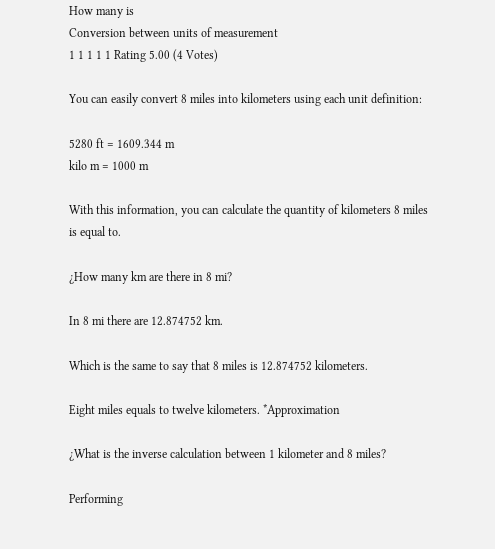How many is
Conversion between units of measurement
1 1 1 1 1 Rating 5.00 (4 Votes)

You can easily convert 8 miles into kilometers using each unit definition:

5280 ft = 1609.344 m
kilo m = 1000 m

With this information, you can calculate the quantity of kilometers 8 miles is equal to.

¿How many km are there in 8 mi?

In 8 mi there are 12.874752 km.

Which is the same to say that 8 miles is 12.874752 kilometers.

Eight miles equals to twelve kilometers. *Approximation

¿What is the inverse calculation between 1 kilometer and 8 miles?

Performing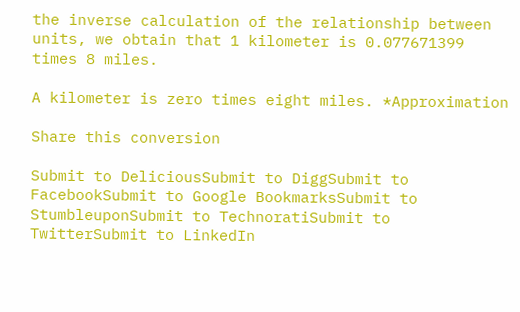the inverse calculation of the relationship between units, we obtain that 1 kilometer is 0.077671399 times 8 miles.

A kilometer is zero times eight miles. *Approximation

Share this conversion

Submit to DeliciousSubmit to DiggSubmit to FacebookSubmit to Google BookmarksSubmit to StumbleuponSubmit to TechnoratiSubmit to TwitterSubmit to LinkedIn